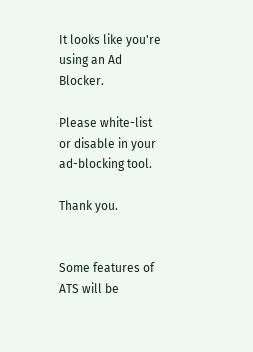It looks like you're using an Ad Blocker.

Please white-list or disable in your ad-blocking tool.

Thank you.


Some features of ATS will be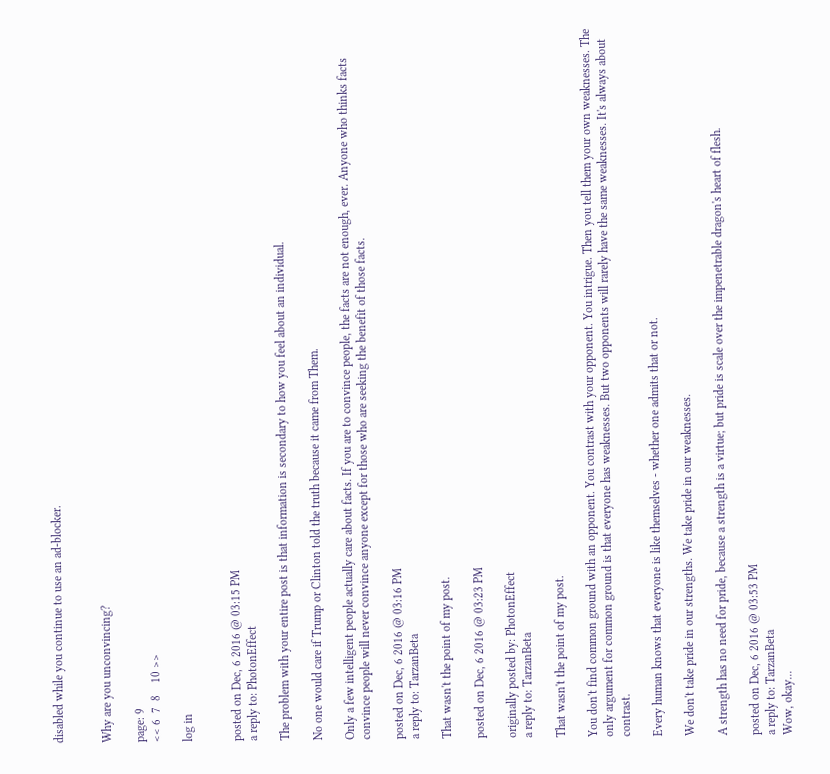disabled while you continue to use an ad-blocker.


Why are you unconvincing?

page: 9
<< 6  7  8    10 >>

log in


posted on Dec, 6 2016 @ 03:15 PM
a reply to: PhotonEffect

The problem with your entire post is that information is secondary to how you feel about an individual.

No one would care if Trump or Clinton told the truth because it came from Them.

Only a few intelligent people actually care about facts. If you are to convince people, the facts are not enough, ever. Anyone who thinks facts convince people will never convince anyone except for those who are seeking the benefit of those facts.

posted on Dec, 6 2016 @ 03:16 PM
a reply to: TarzanBeta

That wasn't the point of my post.

posted on Dec, 6 2016 @ 03:23 PM

originally posted by: PhotonEffect
a reply to: TarzanBeta

That wasn't the point of my post.

You don't find common ground with an opponent. You contrast with your opponent. You intrigue. Then you tell them your own weaknesses. The only argument for common ground is that everyone has weaknesses. But two opponents will rarely have the same weaknesses. It's always about contrast.

Every human knows that everyone is like themselves - whether one admits that or not.

We don't take pride in our strengths. We take pride in our weaknesses.

A strength has no need for pride, because a strength is a virtue; but pride is scale over the impenetrable dragon's heart of flesh.

posted on Dec, 6 2016 @ 03:53 PM
a reply to: TarzanBeta
Wow, okay...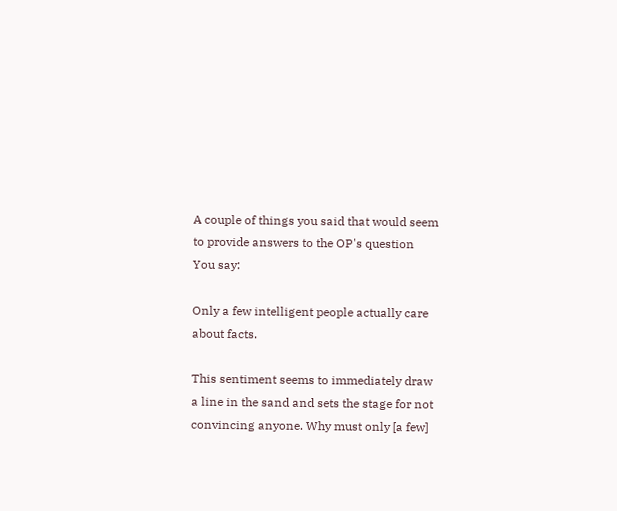A couple of things you said that would seem to provide answers to the OP's question
You say:

Only a few intelligent people actually care about facts.

This sentiment seems to immediately draw a line in the sand and sets the stage for not convincing anyone. Why must only [a few]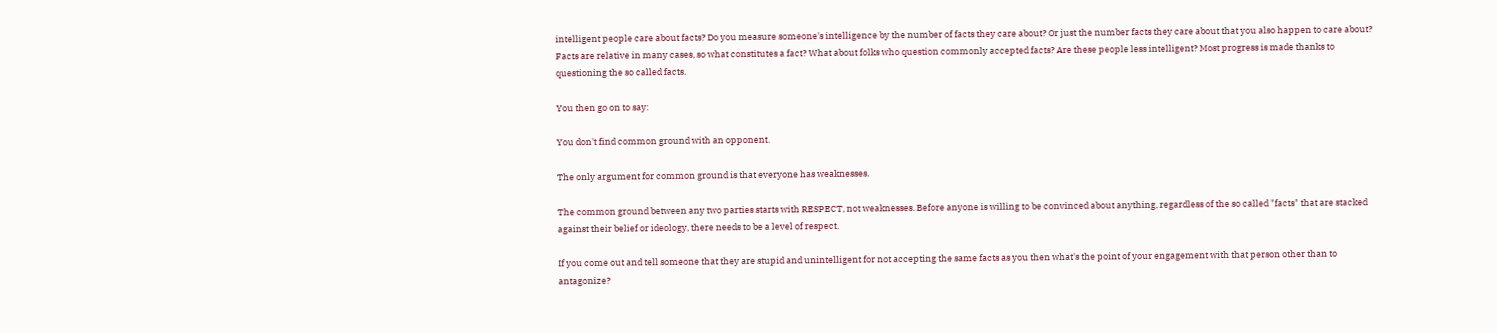intelligent people care about facts? Do you measure someone's intelligence by the number of facts they care about? Or just the number facts they care about that you also happen to care about? Facts are relative in many cases, so what constitutes a fact? What about folks who question commonly accepted facts? Are these people less intelligent? Most progress is made thanks to questioning the so called facts.

You then go on to say:

You don't find common ground with an opponent.

The only argument for common ground is that everyone has weaknesses.

The common ground between any two parties starts with RESPECT, not weaknesses. Before anyone is willing to be convinced about anything, regardless of the so called "facts" that are stacked against their belief or ideology, there needs to be a level of respect.

If you come out and tell someone that they are stupid and unintelligent for not accepting the same facts as you then what's the point of your engagement with that person other than to antagonize?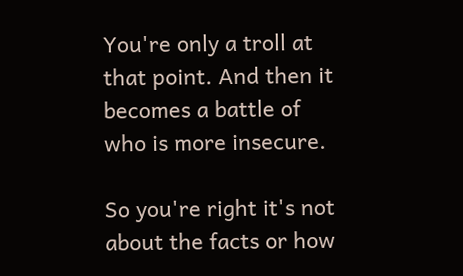You're only a troll at that point. And then it becomes a battle of who is more insecure.

So you're right it's not about the facts or how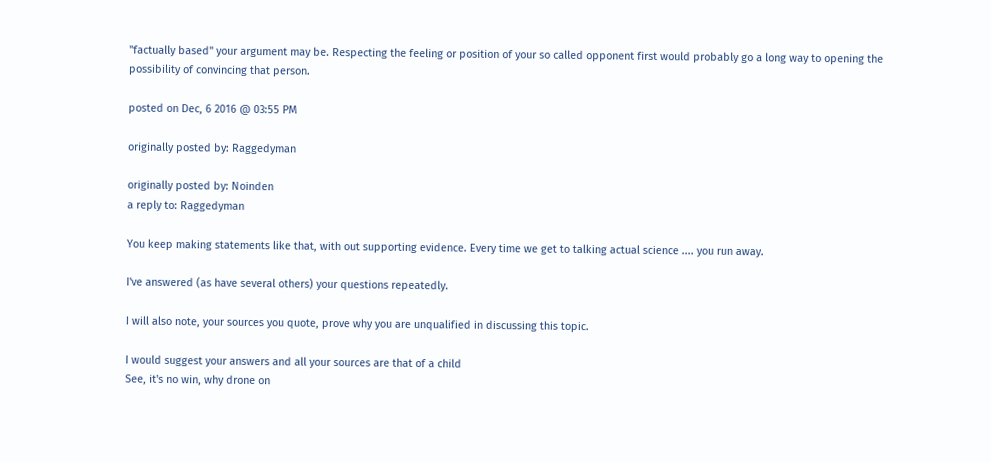"factually based" your argument may be. Respecting the feeling or position of your so called opponent first would probably go a long way to opening the possibility of convincing that person.

posted on Dec, 6 2016 @ 03:55 PM

originally posted by: Raggedyman

originally posted by: Noinden
a reply to: Raggedyman

You keep making statements like that, with out supporting evidence. Every time we get to talking actual science .... you run away.

I've answered (as have several others) your questions repeatedly.

I will also note, your sources you quote, prove why you are unqualified in discussing this topic.

I would suggest your answers and all your sources are that of a child
See, it's no win, why drone on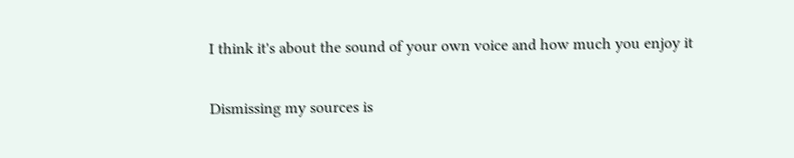I think it's about the sound of your own voice and how much you enjoy it

Dismissing my sources is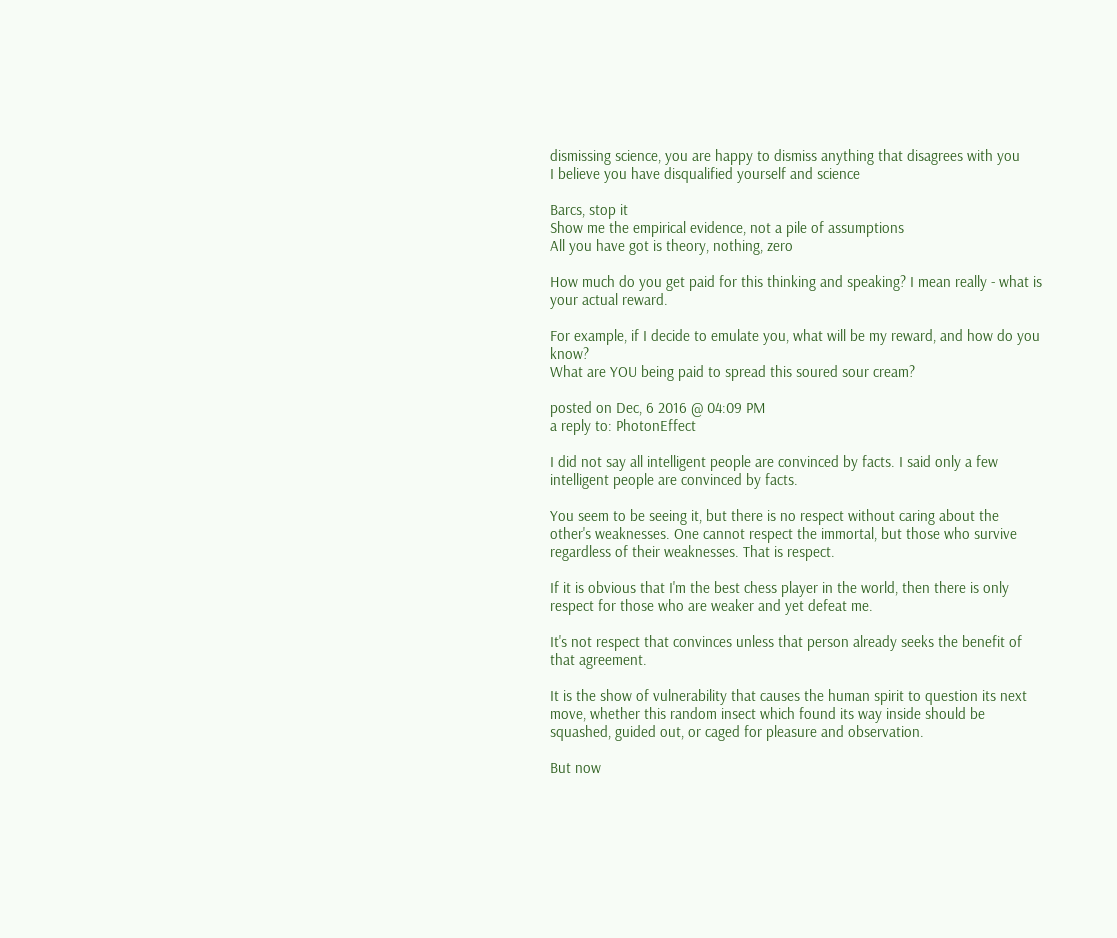dismissing science, you are happy to dismiss anything that disagrees with you
I believe you have disqualified yourself and science

Barcs, stop it
Show me the empirical evidence, not a pile of assumptions
All you have got is theory, nothing, zero

How much do you get paid for this thinking and speaking? I mean really - what is your actual reward.

For example, if I decide to emulate you, what will be my reward, and how do you know?
What are YOU being paid to spread this soured sour cream?

posted on Dec, 6 2016 @ 04:09 PM
a reply to: PhotonEffect

I did not say all intelligent people are convinced by facts. I said only a few intelligent people are convinced by facts.

You seem to be seeing it, but there is no respect without caring about the other's weaknesses. One cannot respect the immortal, but those who survive regardless of their weaknesses. That is respect.

If it is obvious that I'm the best chess player in the world, then there is only respect for those who are weaker and yet defeat me.

It's not respect that convinces unless that person already seeks the benefit of that agreement.

It is the show of vulnerability that causes the human spirit to question its next move, whether this random insect which found its way inside should be squashed, guided out, or caged for pleasure and observation.

But now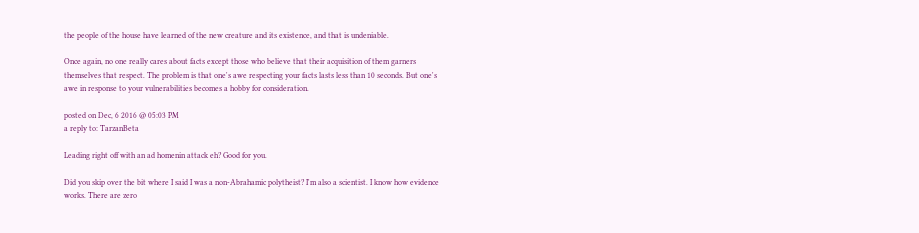the people of the house have learned of the new creature and its existence, and that is undeniable.

Once again, no one really cares about facts except those who believe that their acquisition of them garners themselves that respect. The problem is that one's awe respecting your facts lasts less than 10 seconds. But one's awe in response to your vulnerabilities becomes a hobby for consideration.

posted on Dec, 6 2016 @ 05:03 PM
a reply to: TarzanBeta

Leading right off with an ad homenin attack eh? Good for you.

Did you skip over the bit where I said I was a non-Abrahamic polytheist? I'm also a scientist. I know how evidence works. There are zero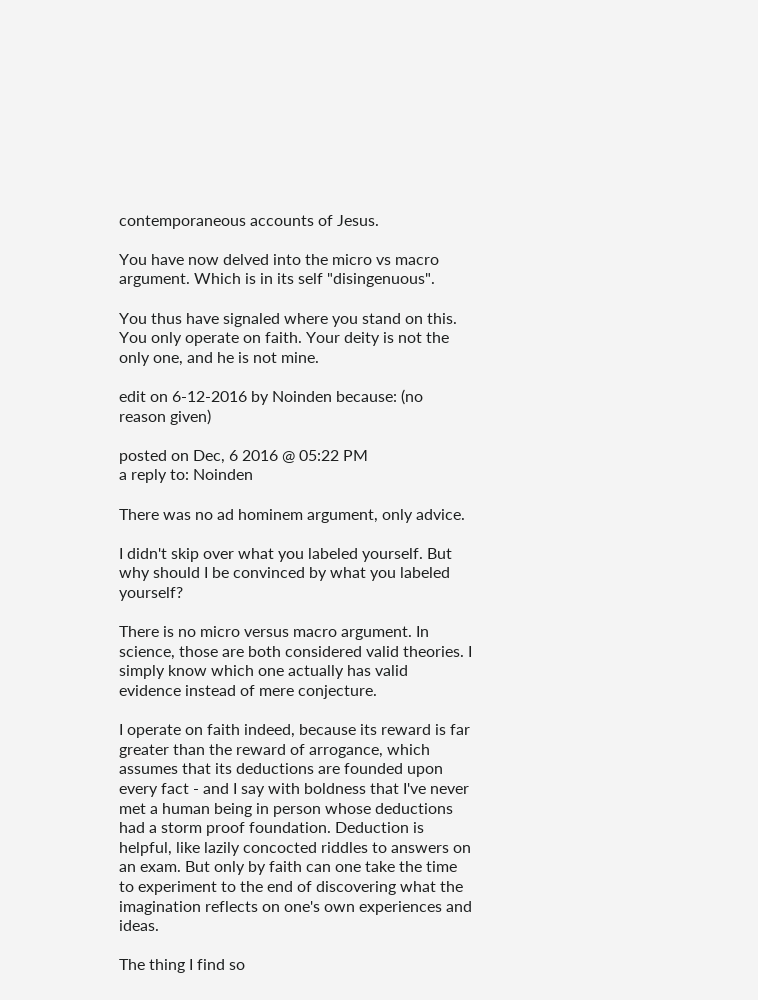contemporaneous accounts of Jesus.

You have now delved into the micro vs macro argument. Which is in its self "disingenuous".

You thus have signaled where you stand on this. You only operate on faith. Your deity is not the only one, and he is not mine.

edit on 6-12-2016 by Noinden because: (no reason given)

posted on Dec, 6 2016 @ 05:22 PM
a reply to: Noinden

There was no ad hominem argument, only advice.

I didn't skip over what you labeled yourself. But why should I be convinced by what you labeled yourself?

There is no micro versus macro argument. In science, those are both considered valid theories. I simply know which one actually has valid evidence instead of mere conjecture.

I operate on faith indeed, because its reward is far greater than the reward of arrogance, which assumes that its deductions are founded upon every fact - and I say with boldness that I've never met a human being in person whose deductions had a storm proof foundation. Deduction is helpful, like lazily concocted riddles to answers on an exam. But only by faith can one take the time to experiment to the end of discovering what the imagination reflects on one's own experiences and ideas.

The thing I find so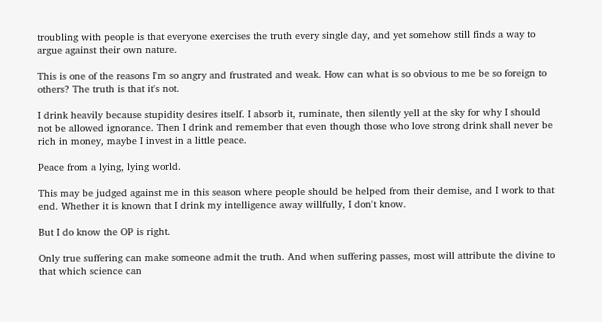troubling with people is that everyone exercises the truth every single day, and yet somehow still finds a way to argue against their own nature.

This is one of the reasons I'm so angry and frustrated and weak. How can what is so obvious to me be so foreign to others? The truth is that it's not.

I drink heavily because stupidity desires itself. I absorb it, ruminate, then silently yell at the sky for why I should not be allowed ignorance. Then I drink and remember that even though those who love strong drink shall never be rich in money, maybe I invest in a little peace.

Peace from a lying, lying world.

This may be judged against me in this season where people should be helped from their demise, and I work to that end. Whether it is known that I drink my intelligence away willfully, I don't know.

But I do know the OP is right.

Only true suffering can make someone admit the truth. And when suffering passes, most will attribute the divine to that which science can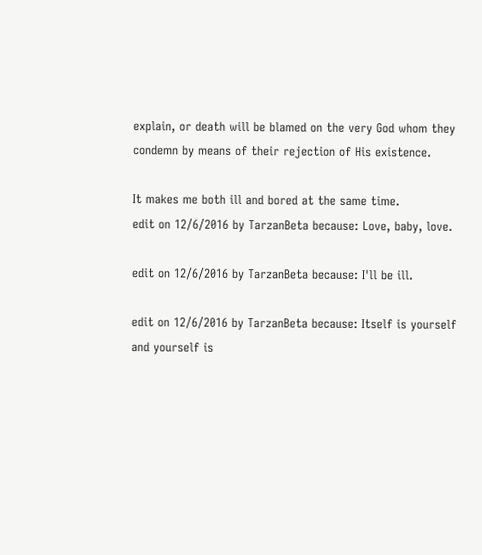explain, or death will be blamed on the very God whom they condemn by means of their rejection of His existence.

It makes me both ill and bored at the same time.
edit on 12/6/2016 by TarzanBeta because: Love, baby, love.

edit on 12/6/2016 by TarzanBeta because: I'll be ill.

edit on 12/6/2016 by TarzanBeta because: Itself is yourself and yourself is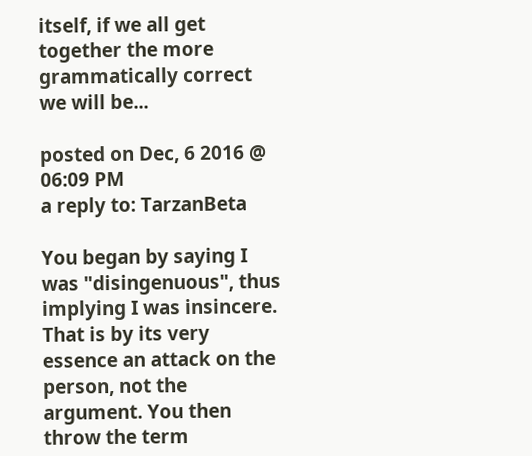itself, if we all get together the more grammatically correct we will be...

posted on Dec, 6 2016 @ 06:09 PM
a reply to: TarzanBeta

You began by saying I was "disingenuous", thus implying I was insincere. That is by its very essence an attack on the person, not the argument. You then throw the term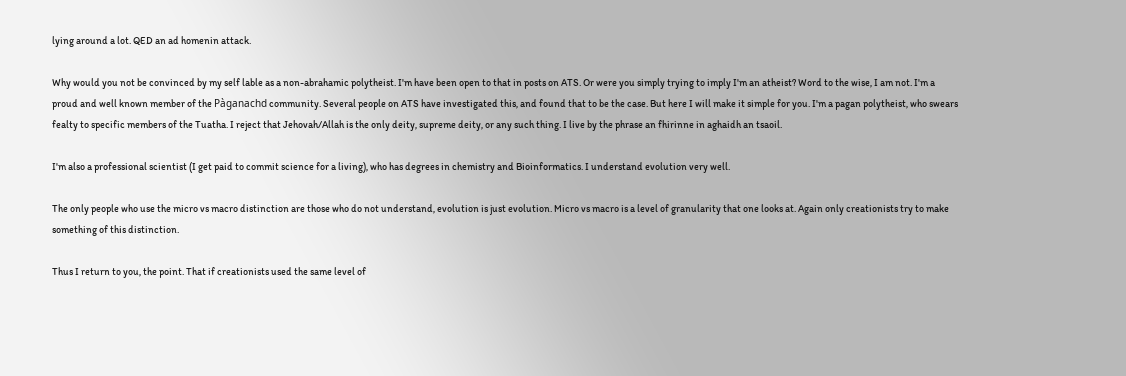lying around a lot. QED an ad homenin attack.

Why would you not be convinced by my self lable as a non-abrahamic polytheist. I'm have been open to that in posts on ATS. Or were you simply trying to imply I'm an atheist? Word to the wise, I am not. I'm a proud and well known member of the Pàganachd community. Several people on ATS have investigated this, and found that to be the case. But here I will make it simple for you. I'm a pagan polytheist, who swears fealty to specific members of the Tuatha. I reject that Jehovah/Allah is the only deity, supreme deity, or any such thing. I live by the phrase an fhirinne in aghaidh an tsaoil.

I'm also a professional scientist (I get paid to commit science for a living), who has degrees in chemistry and Bioinformatics. I understand evolution very well.

The only people who use the micro vs macro distinction are those who do not understand, evolution is just evolution. Micro vs macro is a level of granularity that one looks at. Again only creationists try to make something of this distinction.

Thus I return to you, the point. That if creationists used the same level of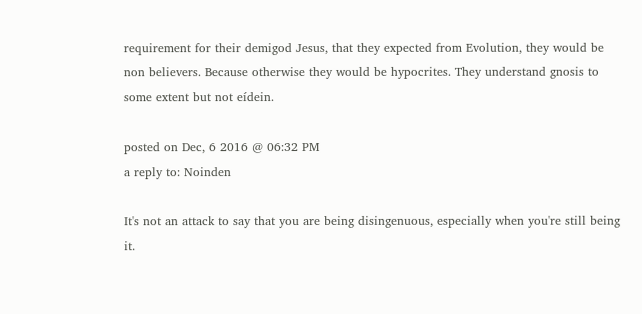requirement for their demigod Jesus, that they expected from Evolution, they would be non believers. Because otherwise they would be hypocrites. They understand gnosis to some extent but not eídein.

posted on Dec, 6 2016 @ 06:32 PM
a reply to: Noinden

It's not an attack to say that you are being disingenuous, especially when you're still being it.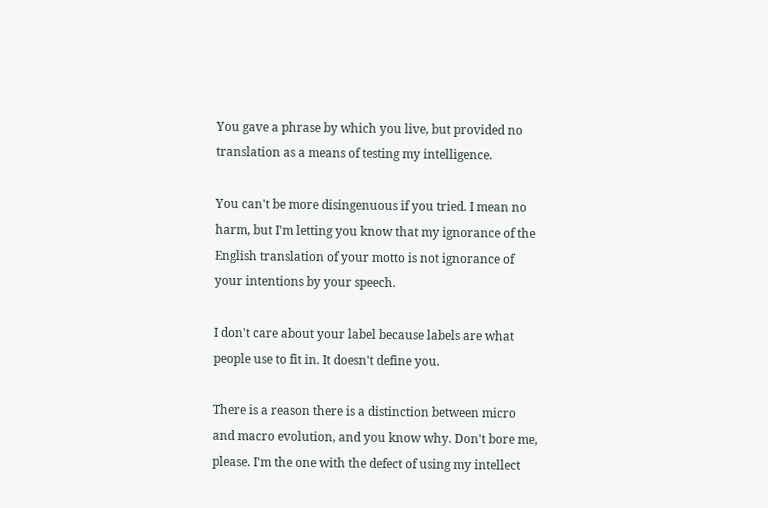You gave a phrase by which you live, but provided no translation as a means of testing my intelligence.

You can't be more disingenuous if you tried. I mean no harm, but I'm letting you know that my ignorance of the English translation of your motto is not ignorance of your intentions by your speech.

I don't care about your label because labels are what people use to fit in. It doesn't define you.

There is a reason there is a distinction between micro and macro evolution, and you know why. Don't bore me, please. I'm the one with the defect of using my intellect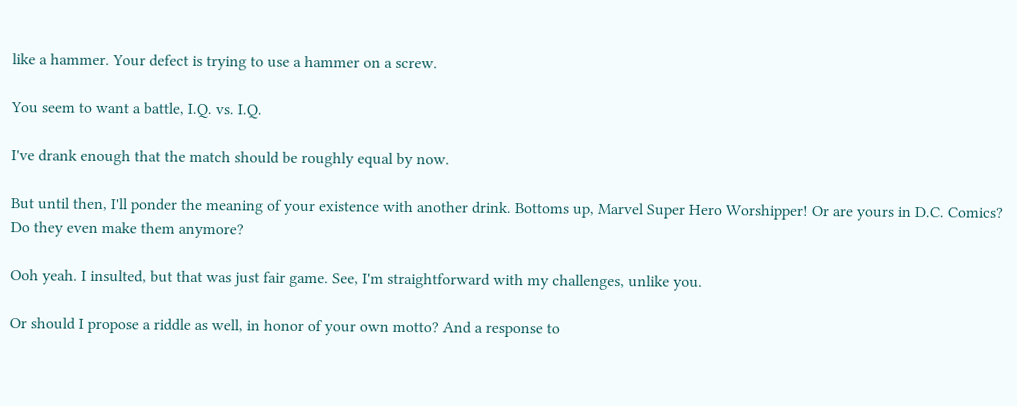like a hammer. Your defect is trying to use a hammer on a screw.

You seem to want a battle, I.Q. vs. I.Q.

I've drank enough that the match should be roughly equal by now.

But until then, I'll ponder the meaning of your existence with another drink. Bottoms up, Marvel Super Hero Worshipper! Or are yours in D.C. Comics? Do they even make them anymore?

Ooh yeah. I insulted, but that was just fair game. See, I'm straightforward with my challenges, unlike you.

Or should I propose a riddle as well, in honor of your own motto? And a response to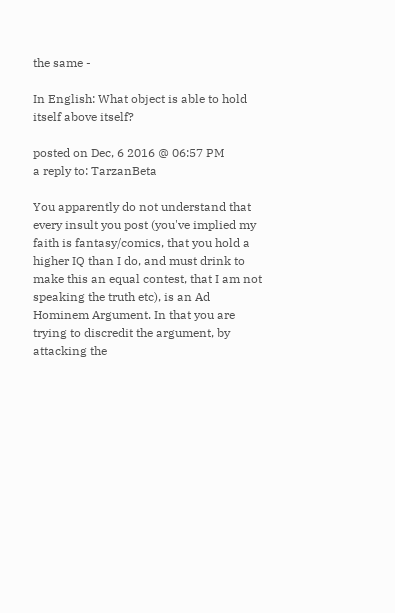the same -

In English: What object is able to hold itself above itself?

posted on Dec, 6 2016 @ 06:57 PM
a reply to: TarzanBeta

You apparently do not understand that every insult you post (you've implied my faith is fantasy/comics, that you hold a higher IQ than I do, and must drink to make this an equal contest, that I am not speaking the truth etc), is an Ad Hominem Argument. In that you are trying to discredit the argument, by attacking the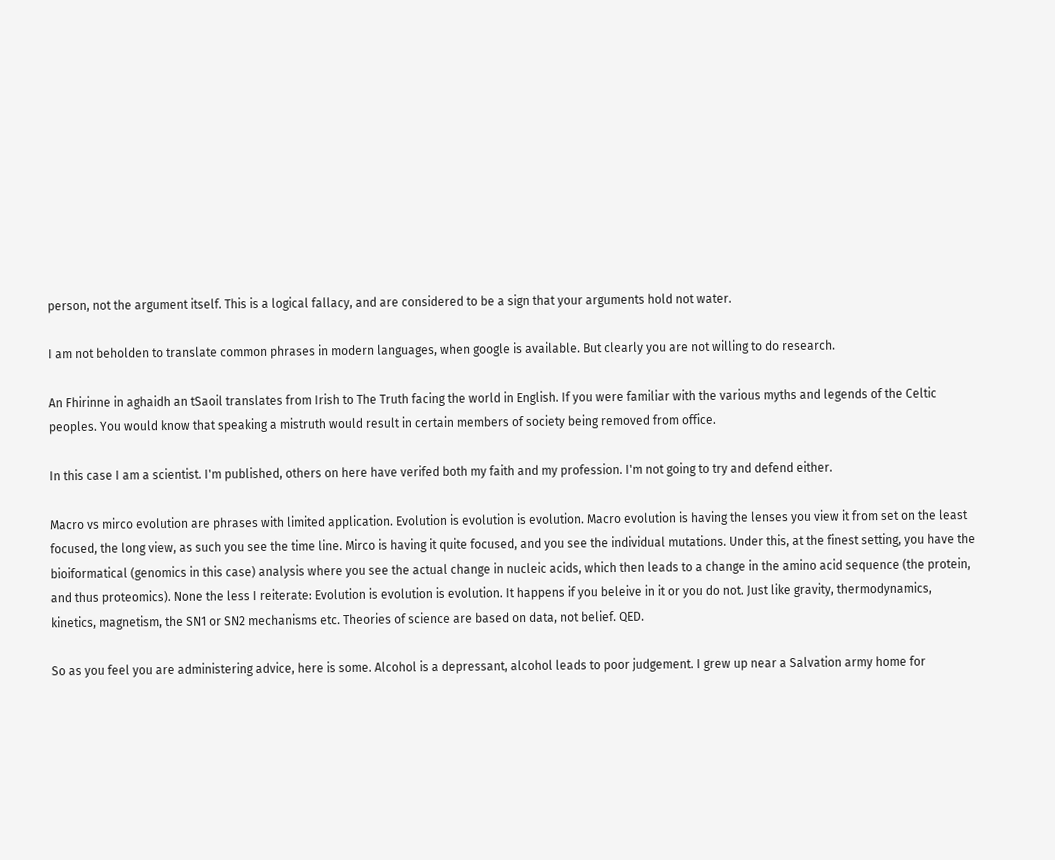person, not the argument itself. This is a logical fallacy, and are considered to be a sign that your arguments hold not water.

I am not beholden to translate common phrases in modern languages, when google is available. But clearly you are not willing to do research.

An Fhirinne in aghaidh an tSaoil translates from Irish to The Truth facing the world in English. If you were familiar with the various myths and legends of the Celtic peoples. You would know that speaking a mistruth would result in certain members of society being removed from office.

In this case I am a scientist. I'm published, others on here have verifed both my faith and my profession. I'm not going to try and defend either.

Macro vs mirco evolution are phrases with limited application. Evolution is evolution is evolution. Macro evolution is having the lenses you view it from set on the least focused, the long view, as such you see the time line. Mirco is having it quite focused, and you see the individual mutations. Under this, at the finest setting, you have the bioiformatical (genomics in this case) analysis where you see the actual change in nucleic acids, which then leads to a change in the amino acid sequence (the protein, and thus proteomics). None the less I reiterate: Evolution is evolution is evolution. It happens if you beleive in it or you do not. Just like gravity, thermodynamics, kinetics, magnetism, the SN1 or SN2 mechanisms etc. Theories of science are based on data, not belief. QED.

So as you feel you are administering advice, here is some. Alcohol is a depressant, alcohol leads to poor judgement. I grew up near a Salvation army home for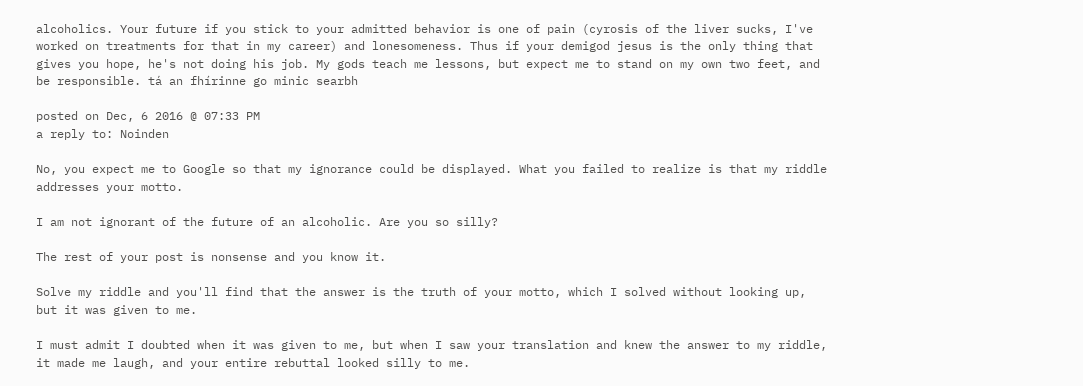alcoholics. Your future if you stick to your admitted behavior is one of pain (cyrosis of the liver sucks, I've worked on treatments for that in my career) and lonesomeness. Thus if your demigod jesus is the only thing that gives you hope, he's not doing his job. My gods teach me lessons, but expect me to stand on my own two feet, and be responsible. tá an fhírinne go minic searbh

posted on Dec, 6 2016 @ 07:33 PM
a reply to: Noinden

No, you expect me to Google so that my ignorance could be displayed. What you failed to realize is that my riddle addresses your motto.

I am not ignorant of the future of an alcoholic. Are you so silly?

The rest of your post is nonsense and you know it.

Solve my riddle and you'll find that the answer is the truth of your motto, which I solved without looking up, but it was given to me.

I must admit I doubted when it was given to me, but when I saw your translation and knew the answer to my riddle, it made me laugh, and your entire rebuttal looked silly to me.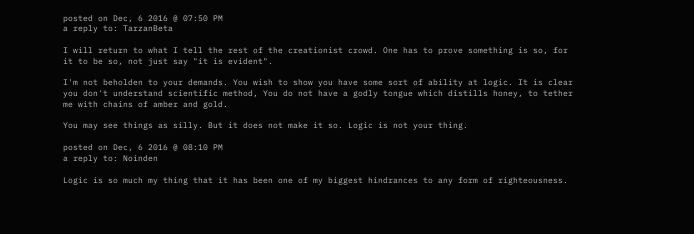posted on Dec, 6 2016 @ 07:50 PM
a reply to: TarzanBeta

I will return to what I tell the rest of the creationist crowd. One has to prove something is so, for it to be so, not just say "it is evident".

I'm not beholden to your demands. You wish to show you have some sort of ability at logic. It is clear you don't understand scientific method, You do not have a godly tongue which distills honey, to tether me with chains of amber and gold.

You may see things as silly. But it does not make it so. Logic is not your thing.

posted on Dec, 6 2016 @ 08:10 PM
a reply to: Noinden

Logic is so much my thing that it has been one of my biggest hindrances to any form of righteousness.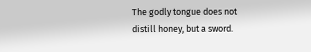The godly tongue does not distill honey, but a sword.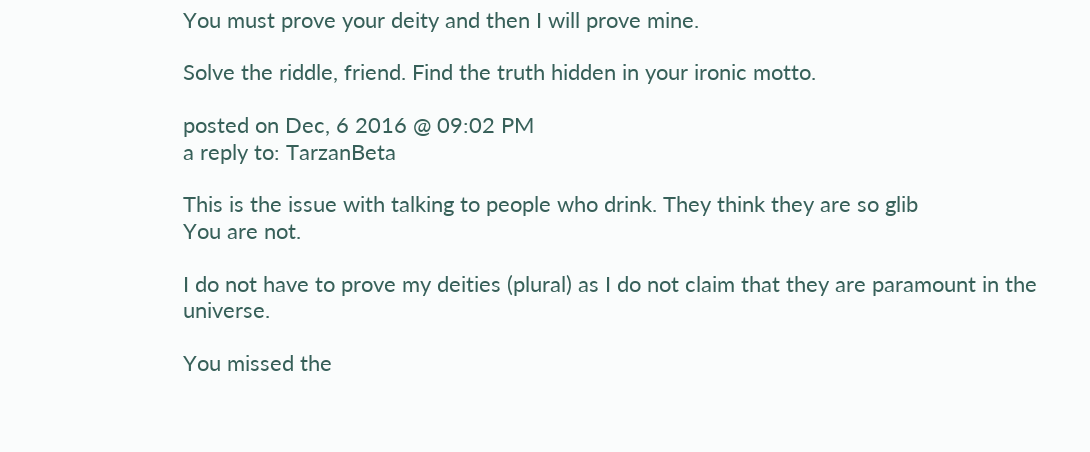You must prove your deity and then I will prove mine.

Solve the riddle, friend. Find the truth hidden in your ironic motto.

posted on Dec, 6 2016 @ 09:02 PM
a reply to: TarzanBeta

This is the issue with talking to people who drink. They think they are so glib
You are not.

I do not have to prove my deities (plural) as I do not claim that they are paramount in the universe.

You missed the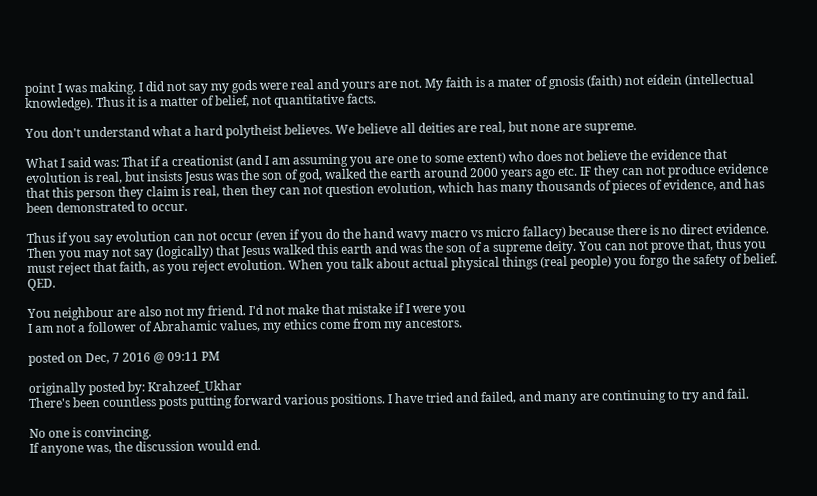point I was making. I did not say my gods were real and yours are not. My faith is a mater of gnosis (faith) not eídein (intellectual knowledge). Thus it is a matter of belief, not quantitative facts.

You don't understand what a hard polytheist believes. We believe all deities are real, but none are supreme.

What I said was: That if a creationist (and I am assuming you are one to some extent) who does not believe the evidence that evolution is real, but insists Jesus was the son of god, walked the earth around 2000 years ago etc. IF they can not produce evidence that this person they claim is real, then they can not question evolution, which has many thousands of pieces of evidence, and has been demonstrated to occur.

Thus if you say evolution can not occur (even if you do the hand wavy macro vs micro fallacy) because there is no direct evidence. Then you may not say (logically) that Jesus walked this earth and was the son of a supreme deity. You can not prove that, thus you must reject that faith, as you reject evolution. When you talk about actual physical things (real people) you forgo the safety of belief. QED.

You neighbour are also not my friend. I'd not make that mistake if I were you
I am not a follower of Abrahamic values, my ethics come from my ancestors.

posted on Dec, 7 2016 @ 09:11 PM

originally posted by: Krahzeef_Ukhar
There's been countless posts putting forward various positions. I have tried and failed, and many are continuing to try and fail.

No one is convincing.
If anyone was, the discussion would end.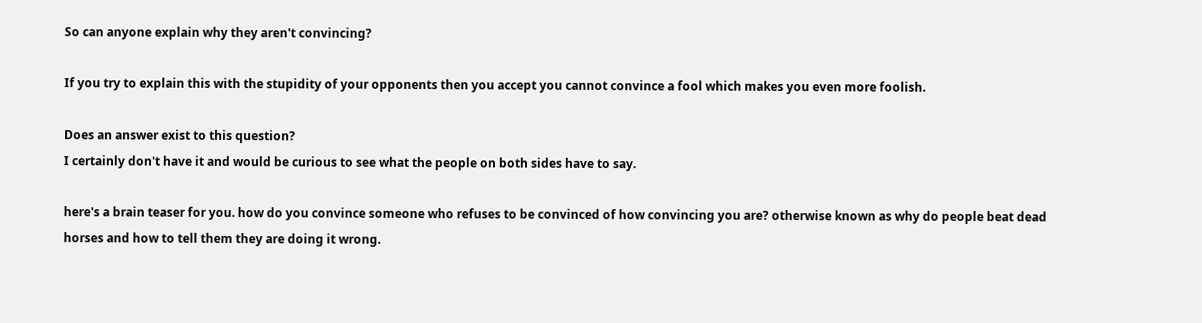So can anyone explain why they aren't convincing?

If you try to explain this with the stupidity of your opponents then you accept you cannot convince a fool which makes you even more foolish.

Does an answer exist to this question?
I certainly don't have it and would be curious to see what the people on both sides have to say.

here's a brain teaser for you. how do you convince someone who refuses to be convinced of how convincing you are? otherwise known as why do people beat dead horses and how to tell them they are doing it wrong.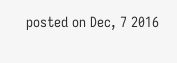posted on Dec, 7 2016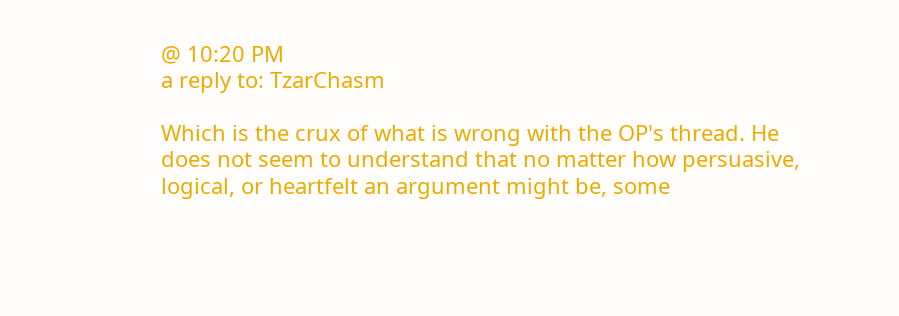@ 10:20 PM
a reply to: TzarChasm

Which is the crux of what is wrong with the OP's thread. He does not seem to understand that no matter how persuasive, logical, or heartfelt an argument might be, some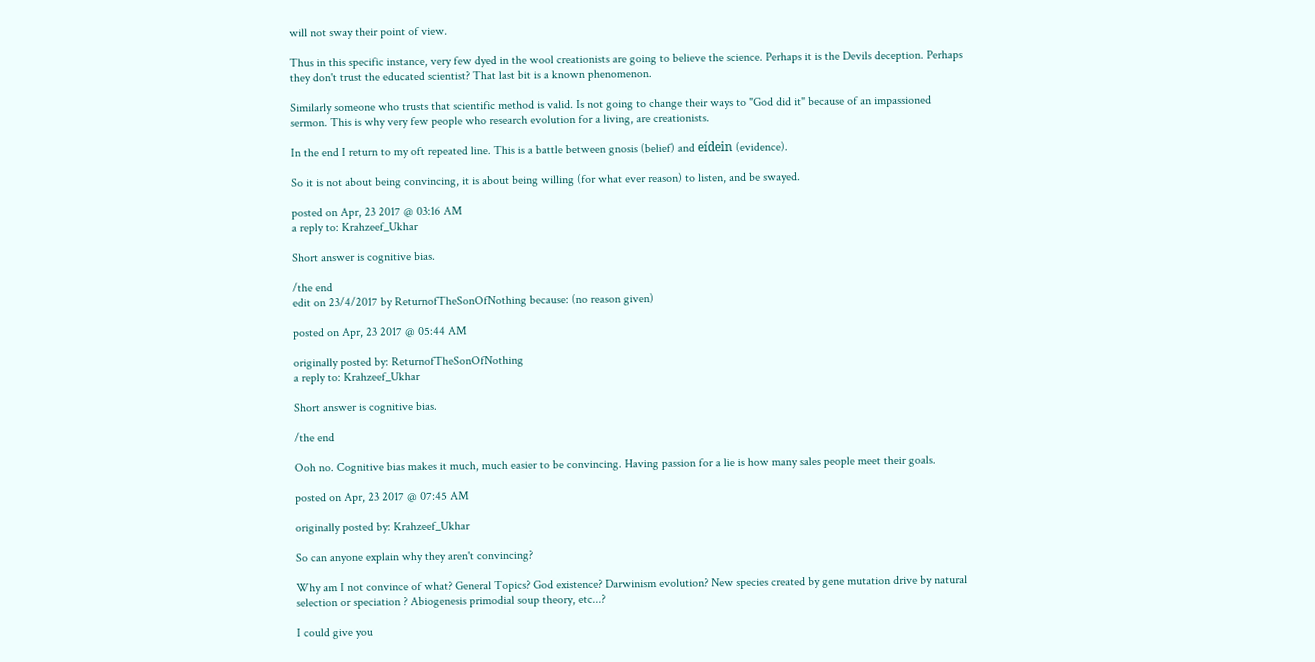will not sway their point of view.

Thus in this specific instance, very few dyed in the wool creationists are going to believe the science. Perhaps it is the Devils deception. Perhaps they don't trust the educated scientist? That last bit is a known phenomenon.

Similarly someone who trusts that scientific method is valid. Is not going to change their ways to "God did it" because of an impassioned sermon. This is why very few people who research evolution for a living, are creationists.

In the end I return to my oft repeated line. This is a battle between gnosis (belief) and eídein (evidence).

So it is not about being convincing, it is about being willing (for what ever reason) to listen, and be swayed.

posted on Apr, 23 2017 @ 03:16 AM
a reply to: Krahzeef_Ukhar

Short answer is cognitive bias.

/the end
edit on 23/4/2017 by ReturnofTheSonOfNothing because: (no reason given)

posted on Apr, 23 2017 @ 05:44 AM

originally posted by: ReturnofTheSonOfNothing
a reply to: Krahzeef_Ukhar

Short answer is cognitive bias.

/the end

Ooh no. Cognitive bias makes it much, much easier to be convincing. Having passion for a lie is how many sales people meet their goals.

posted on Apr, 23 2017 @ 07:45 AM

originally posted by: Krahzeef_Ukhar

So can anyone explain why they aren't convincing?

Why am I not convince of what? General Topics? God existence? Darwinism evolution? New species created by gene mutation drive by natural selection or speciation ? Abiogenesis primodial soup theory, etc...?

I could give you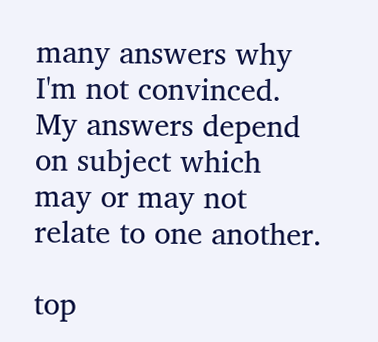many answers why I'm not convinced. My answers depend on subject which may or may not relate to one another.

top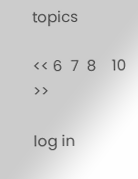topics

<< 6  7  8    10 >>

log in